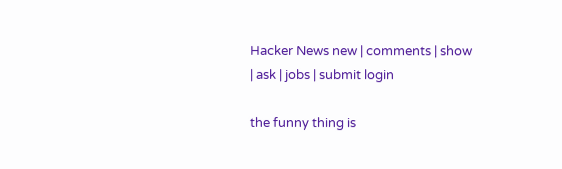Hacker News new | comments | show | ask | jobs | submit login

the funny thing is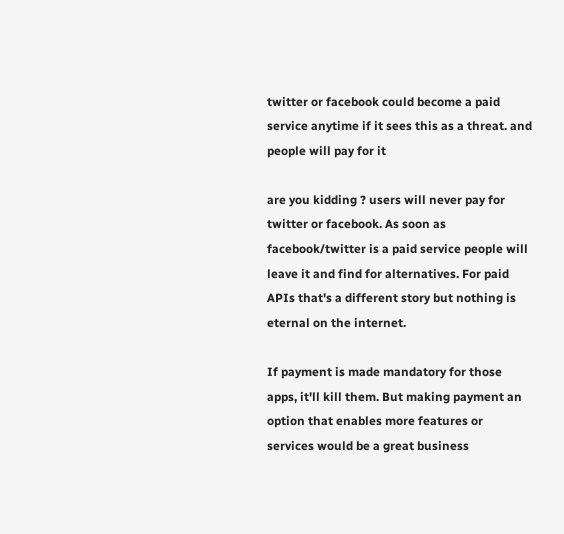twitter or facebook could become a paid service anytime if it sees this as a threat. and people will pay for it

are you kidding ? users will never pay for twitter or facebook. As soon as facebook/twitter is a paid service people will leave it and find for alternatives. For paid APIs that's a different story but nothing is eternal on the internet.

If payment is made mandatory for those apps, it'll kill them. But making payment an option that enables more features or services would be a great business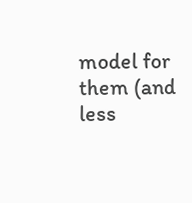model for them (and less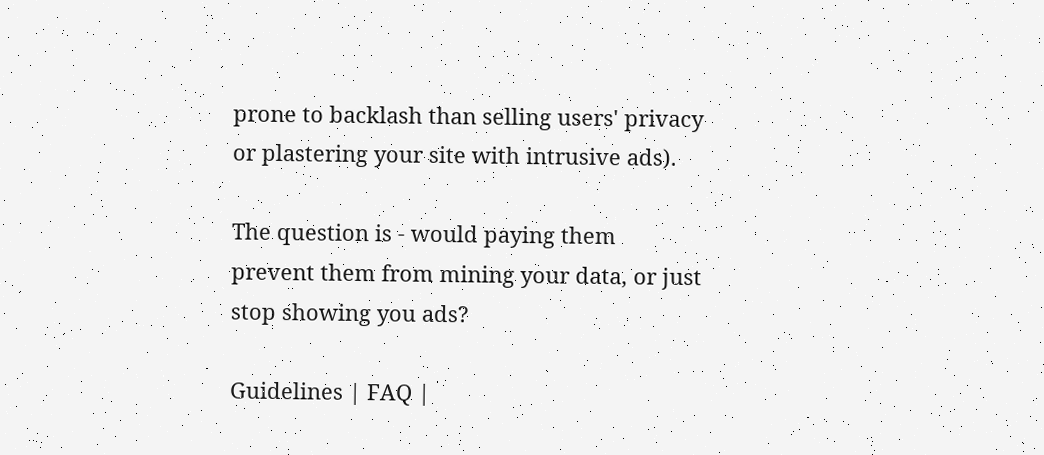prone to backlash than selling users' privacy or plastering your site with intrusive ads).

The question is - would paying them prevent them from mining your data, or just stop showing you ads?

Guidelines | FAQ |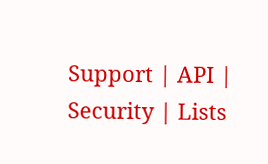Support | API | Security | Lists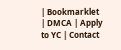| Bookmarklet | DMCA | Apply to YC | Contact